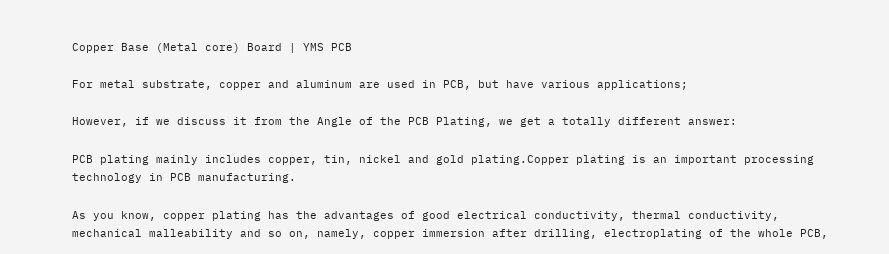Copper Base (Metal core) Board | YMS PCB

For metal substrate, copper and aluminum are used in PCB, but have various applications;

However, if we discuss it from the Angle of the PCB Plating, we get a totally different answer:

PCB plating mainly includes copper, tin, nickel and gold plating.Copper plating is an important processing technology in PCB manufacturing.

As you know, copper plating has the advantages of good electrical conductivity, thermal conductivity, mechanical malleability and so on, namely, copper immersion after drilling, electroplating of the whole PCB,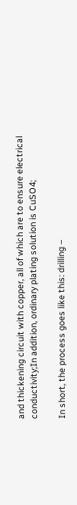and thickening circuit with copper, all of which are to ensure electrical conductivity;In addition, ordinary plating solution is CuSO4;

In short, the process goes like this: drilling –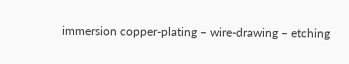immersion copper-plating – wire-drawing – etching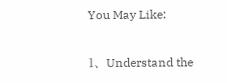You May Like:

1、Understand the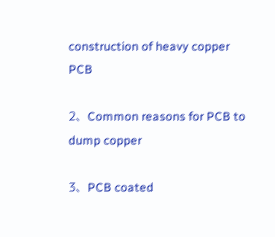construction of heavy copper PCB

2、Common reasons for PCB to dump copper

3、PCB coated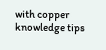with copper knowledge tips